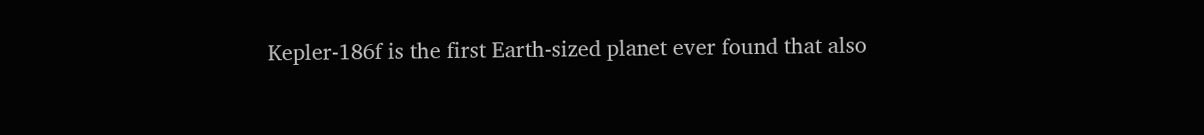Kepler-186f is the first Earth-sized planet ever found that also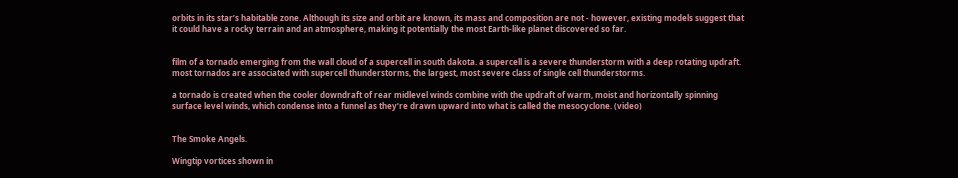orbits in its star’s habitable zone. Although its size and orbit are known, its mass and composition are not - however, existing models suggest that it could have a rocky terrain and an atmosphere, making it potentially the most Earth-like planet discovered so far.


film of a tornado emerging from the wall cloud of a supercell in south dakota. a supercell is a severe thunderstorm with a deep rotating updraft. most tornados are associated with supercell thunderstorms, the largest, most severe class of single cell thunderstorms.

a tornado is created when the cooler downdraft of rear midlevel winds combine with the updraft of warm, moist and horizontally spinning surface level winds, which condense into a funnel as they’re drawn upward into what is called the mesocyclone. (video)


The Smoke Angels.

Wingtip vortices shown in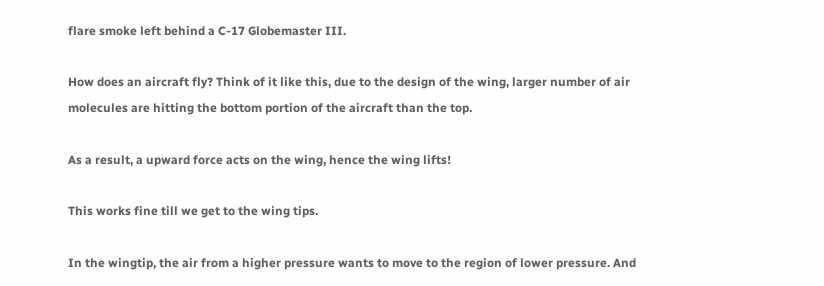flare smoke left behind a C-17 Globemaster III.

How does an aircraft fly? Think of it like this, due to the design of the wing, larger number of air molecules are hitting the bottom portion of the aircraft than the top.

As a result, a upward force acts on the wing, hence the wing lifts!

This works fine till we get to the wing tips.

In the wingtip, the air from a higher pressure wants to move to the region of lower pressure. And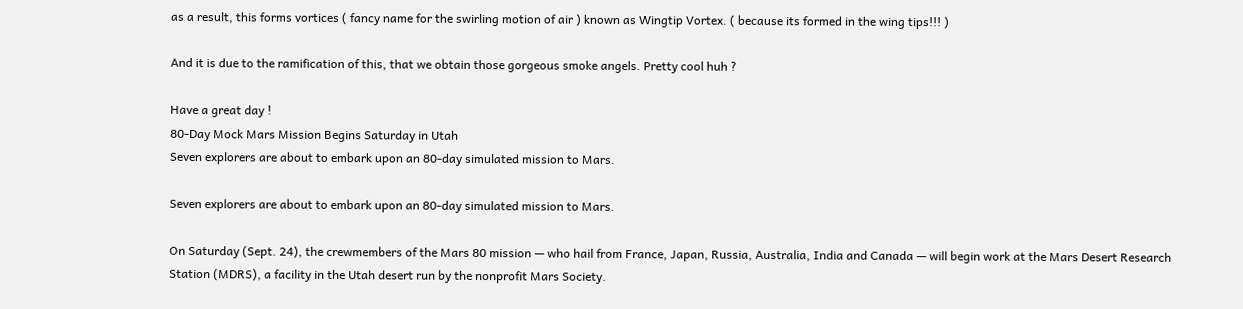as a result, this forms vortices ( fancy name for the swirling motion of air ) known as Wingtip Vortex. ( because its formed in the wing tips!!! )

And it is due to the ramification of this, that we obtain those gorgeous smoke angels. Pretty cool huh ?

Have a great day !
80-Day Mock Mars Mission Begins Saturday in Utah
Seven explorers are about to embark upon an 80-day simulated mission to Mars.

Seven explorers are about to embark upon an 80-day simulated mission to Mars.

On Saturday (Sept. 24), the crewmembers of the Mars 80 mission — who hail from France, Japan, Russia, Australia, India and Canada — will begin work at the Mars Desert Research Station (MDRS), a facility in the Utah desert run by the nonprofit Mars Society.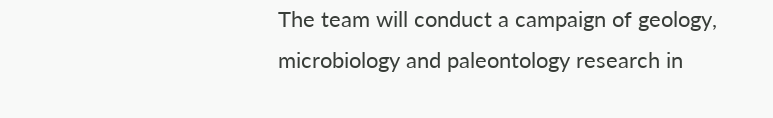The team will conduct a campaign of geology, microbiology and paleontology research in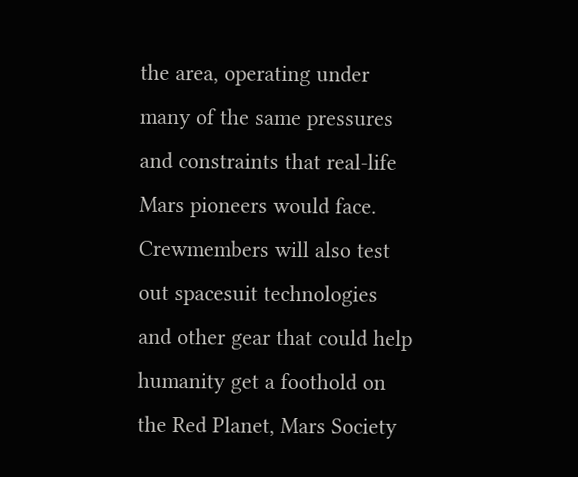the area, operating under many of the same pressures and constraints that real-life Mars pioneers would face. Crewmembers will also test out spacesuit technologies and other gear that could help humanity get a foothold on the Red Planet, Mars Society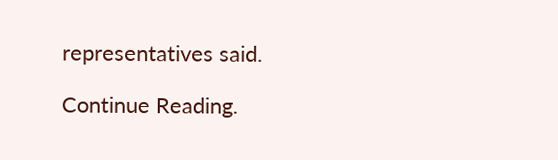representatives said.

Continue Reading.